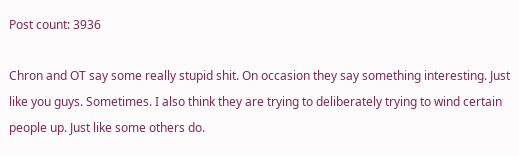Post count: 3936

Chron and OT say some really stupid shit. On occasion they say something interesting. Just like you guys. Sometimes. I also think they are trying to deliberately trying to wind certain people up. Just like some others do.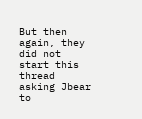But then again, they did not start this thread asking Jbear to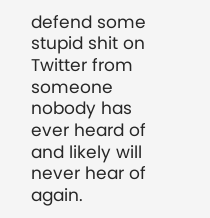defend some stupid shit on Twitter from someone nobody has ever heard of and likely will never hear of again.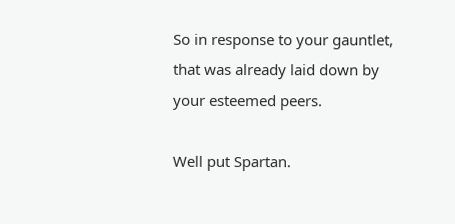So in response to your gauntlet, that was already laid down by your esteemed peers.

Well put Spartan.